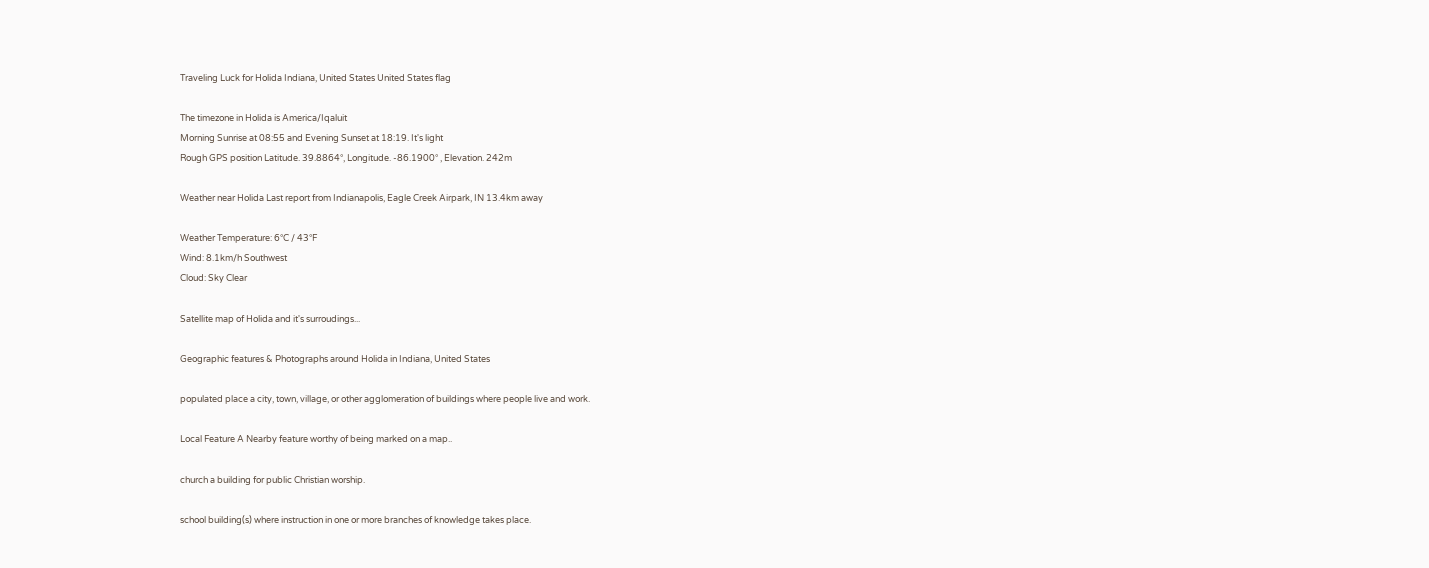Traveling Luck for Holida Indiana, United States United States flag

The timezone in Holida is America/Iqaluit
Morning Sunrise at 08:55 and Evening Sunset at 18:19. It's light
Rough GPS position Latitude. 39.8864°, Longitude. -86.1900° , Elevation. 242m

Weather near Holida Last report from Indianapolis, Eagle Creek Airpark, IN 13.4km away

Weather Temperature: 6°C / 43°F
Wind: 8.1km/h Southwest
Cloud: Sky Clear

Satellite map of Holida and it's surroudings...

Geographic features & Photographs around Holida in Indiana, United States

populated place a city, town, village, or other agglomeration of buildings where people live and work.

Local Feature A Nearby feature worthy of being marked on a map..

church a building for public Christian worship.

school building(s) where instruction in one or more branches of knowledge takes place.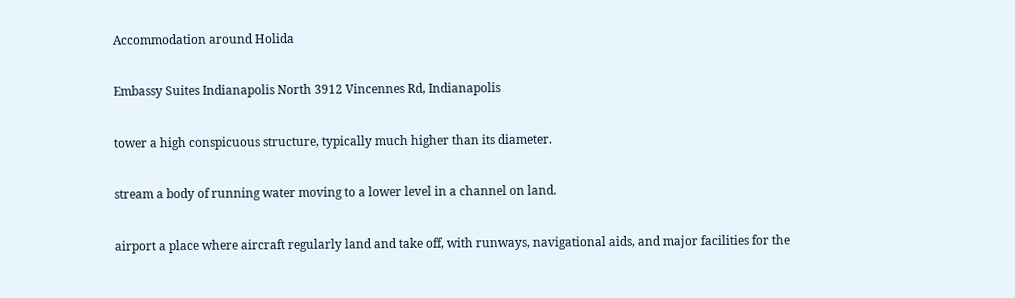Accommodation around Holida

Embassy Suites Indianapolis North 3912 Vincennes Rd, Indianapolis

tower a high conspicuous structure, typically much higher than its diameter.

stream a body of running water moving to a lower level in a channel on land.

airport a place where aircraft regularly land and take off, with runways, navigational aids, and major facilities for the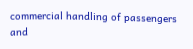commercial handling of passengers and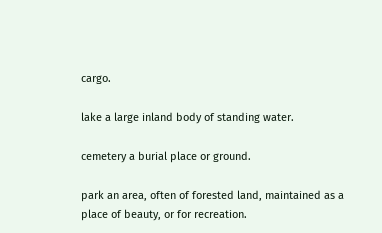cargo.

lake a large inland body of standing water.

cemetery a burial place or ground.

park an area, often of forested land, maintained as a place of beauty, or for recreation.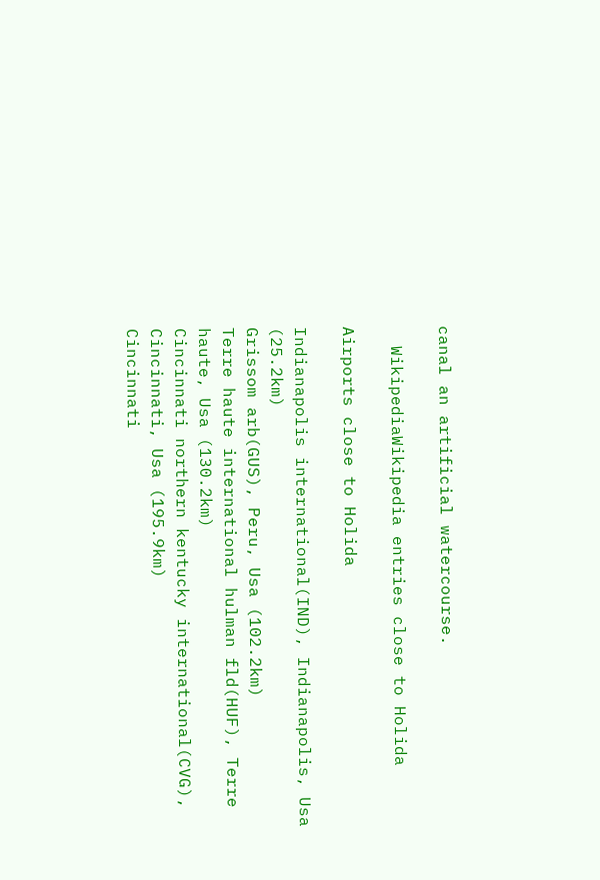canal an artificial watercourse.

  WikipediaWikipedia entries close to Holida

Airports close to Holida

Indianapolis international(IND), Indianapolis, Usa (25.2km)
Grissom arb(GUS), Peru, Usa (102.2km)
Terre haute international hulman fld(HUF), Terre haute, Usa (130.2km)
Cincinnati northern kentucky international(CVG), Cincinnati, Usa (195.9km)
Cincinnati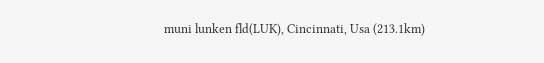muni lunken fld(LUK), Cincinnati, Usa (213.1km)